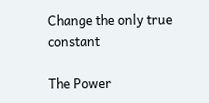Change the only true constant

The Power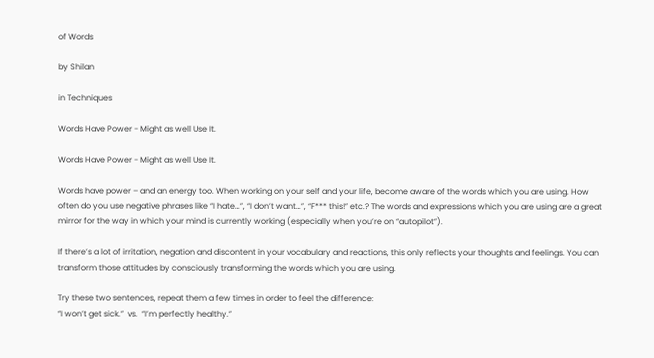of Words

by Shilan

in Techniques

Words Have Power - Might as well Use It.

Words Have Power - Might as well Use It.

Words have power – and an energy too. When working on your self and your life, become aware of the words which you are using. How often do you use negative phrases like “I hate…”, “I don’t want…”, “F*** this!” etc.? The words and expressions which you are using are a great mirror for the way in which your mind is currently working (especially when you’re on “autopilot”).

If there’s a lot of irritation, negation and discontent in your vocabulary and reactions, this only reflects your thoughts and feelings. You can transform those attitudes by consciously transforming the words which you are using.

Try these two sentences, repeat them a few times in order to feel the difference:
“I won’t get sick.”  vs.  “I’m perfectly healthy.”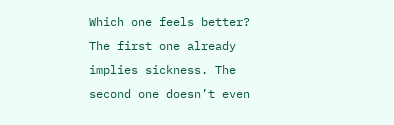Which one feels better?
The first one already implies sickness. The second one doesn’t even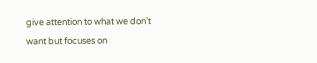give attention to what we don’t want but focuses on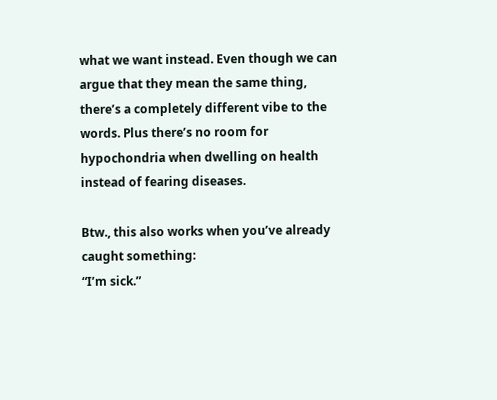what we want instead. Even though we can argue that they mean the same thing, there’s a completely different vibe to the words. Plus there’s no room for hypochondria when dwelling on health instead of fearing diseases.

Btw., this also works when you’ve already caught something:
“I’m sick.”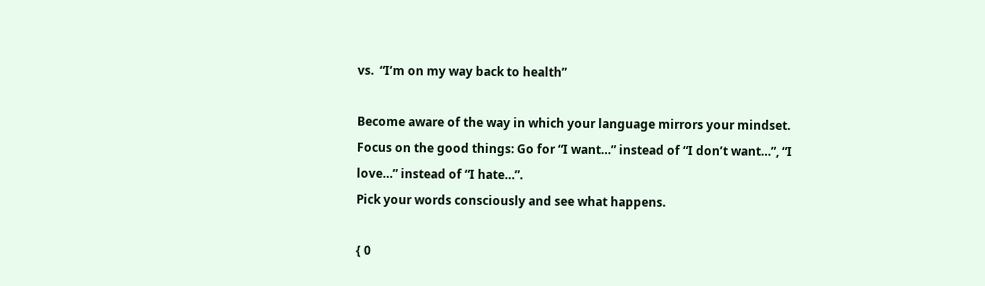vs.  “I’m on my way back to health”

Become aware of the way in which your language mirrors your mindset.
Focus on the good things: Go for “I want…” instead of “I don’t want…”, “I love…” instead of “I hate…”.
Pick your words consciously and see what happens.

{ 0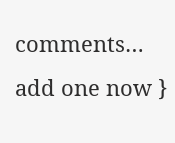comments… add one now }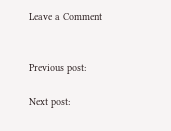Leave a Comment


Previous post:

Next post: